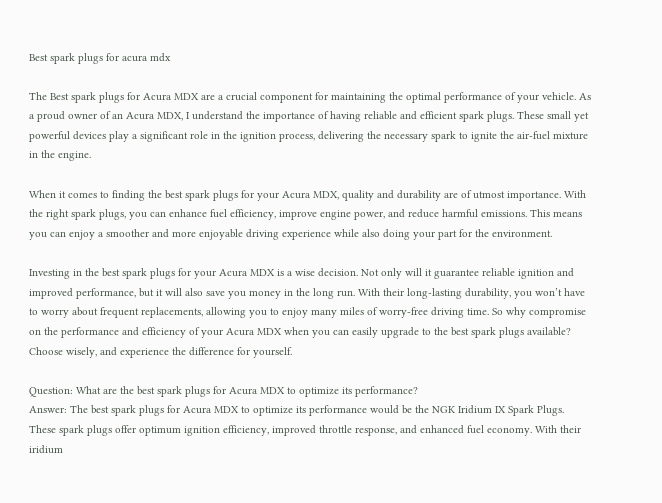Best spark plugs for acura mdx

The Best spark plugs for Acura MDX are a crucial component for maintaining the optimal performance of your vehicle. As a proud owner of an Acura MDX, I understand the importance of having reliable and efficient spark plugs. These small yet powerful devices play a significant role in the ignition process, delivering the necessary spark to ignite the air-fuel mixture in the engine.

When it comes to finding the best spark plugs for your Acura MDX, quality and durability are of utmost importance. With the right spark plugs, you can enhance fuel efficiency, improve engine power, and reduce harmful emissions. This means you can enjoy a smoother and more enjoyable driving experience while also doing your part for the environment.

Investing in the best spark plugs for your Acura MDX is a wise decision. Not only will it guarantee reliable ignition and improved performance, but it will also save you money in the long run. With their long-lasting durability, you won’t have to worry about frequent replacements, allowing you to enjoy many miles of worry-free driving time. So why compromise on the performance and efficiency of your Acura MDX when you can easily upgrade to the best spark plugs available? Choose wisely, and experience the difference for yourself.

Question: What are the best spark plugs for Acura MDX to optimize its performance?
Answer: The best spark plugs for Acura MDX to optimize its performance would be the NGK Iridium IX Spark Plugs. These spark plugs offer optimum ignition efficiency, improved throttle response, and enhanced fuel economy. With their iridium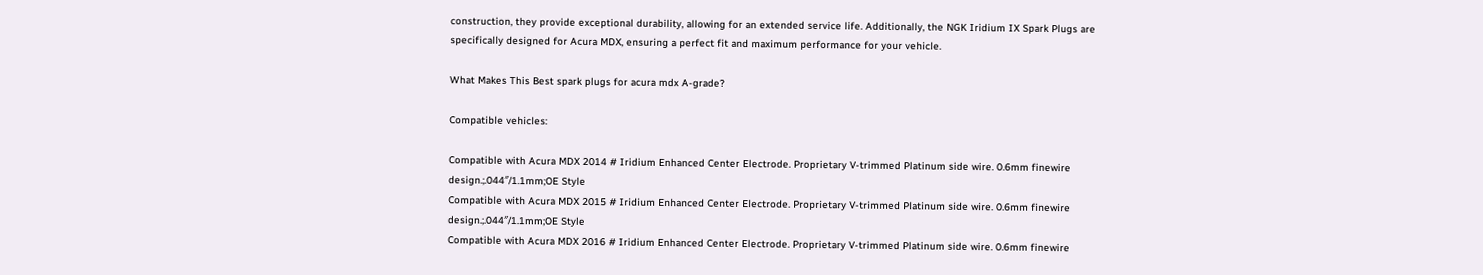construction, they provide exceptional durability, allowing for an extended service life. Additionally, the NGK Iridium IX Spark Plugs are specifically designed for Acura MDX, ensuring a perfect fit and maximum performance for your vehicle.

What Makes This Best spark plugs for acura mdx A-grade?

Compatible vehicles:

Compatible with Acura MDX 2014 # Iridium Enhanced Center Electrode. Proprietary V-trimmed Platinum side wire. 0.6mm finewire design.;.044″/1.1mm;OE Style
Compatible with Acura MDX 2015 # Iridium Enhanced Center Electrode. Proprietary V-trimmed Platinum side wire. 0.6mm finewire design.;.044″/1.1mm;OE Style
Compatible with Acura MDX 2016 # Iridium Enhanced Center Electrode. Proprietary V-trimmed Platinum side wire. 0.6mm finewire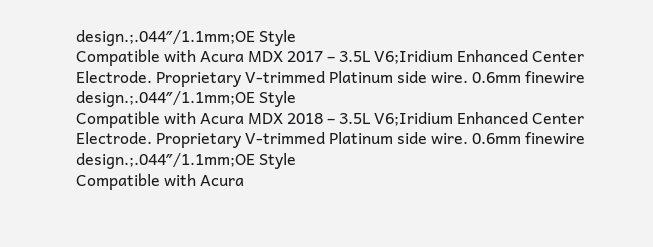design.;.044″/1.1mm;OE Style
Compatible with Acura MDX 2017 – 3.5L V6;Iridium Enhanced Center Electrode. Proprietary V-trimmed Platinum side wire. 0.6mm finewire design.;.044″/1.1mm;OE Style
Compatible with Acura MDX 2018 – 3.5L V6;Iridium Enhanced Center Electrode. Proprietary V-trimmed Platinum side wire. 0.6mm finewire design.;.044″/1.1mm;OE Style
Compatible with Acura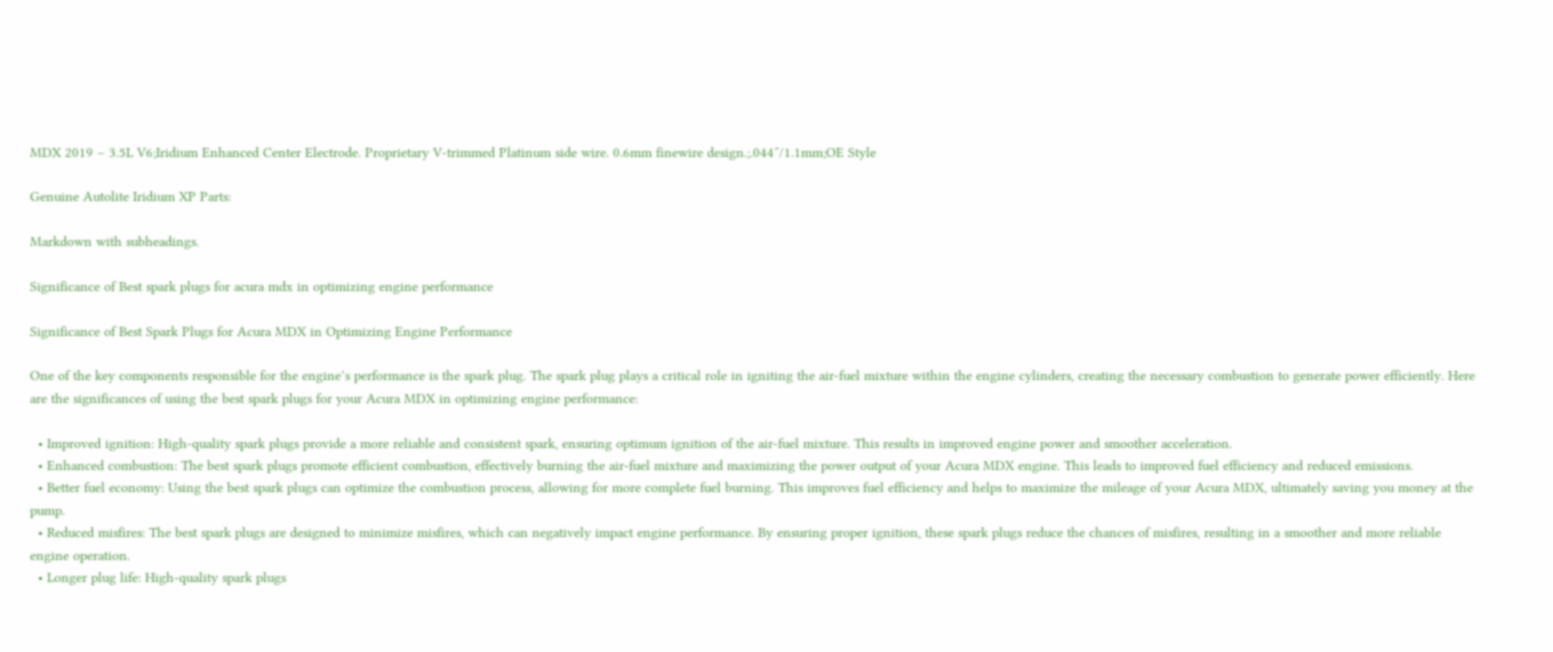MDX 2019 – 3.5L V6;Iridium Enhanced Center Electrode. Proprietary V-trimmed Platinum side wire. 0.6mm finewire design.;.044″/1.1mm;OE Style

Genuine Autolite Iridium XP Parts:

Markdown with subheadings.

Significance of Best spark plugs for acura mdx in optimizing engine performance

Significance of Best Spark Plugs for Acura MDX in Optimizing Engine Performance

One of the key components responsible for the engine’s performance is the spark plug. The spark plug plays a critical role in igniting the air-fuel mixture within the engine cylinders, creating the necessary combustion to generate power efficiently. Here are the significances of using the best spark plugs for your Acura MDX in optimizing engine performance:

  • Improved ignition: High-quality spark plugs provide a more reliable and consistent spark, ensuring optimum ignition of the air-fuel mixture. This results in improved engine power and smoother acceleration.
  • Enhanced combustion: The best spark plugs promote efficient combustion, effectively burning the air-fuel mixture and maximizing the power output of your Acura MDX engine. This leads to improved fuel efficiency and reduced emissions.
  • Better fuel economy: Using the best spark plugs can optimize the combustion process, allowing for more complete fuel burning. This improves fuel efficiency and helps to maximize the mileage of your Acura MDX, ultimately saving you money at the pump.
  • Reduced misfires: The best spark plugs are designed to minimize misfires, which can negatively impact engine performance. By ensuring proper ignition, these spark plugs reduce the chances of misfires, resulting in a smoother and more reliable engine operation.
  • Longer plug life: High-quality spark plugs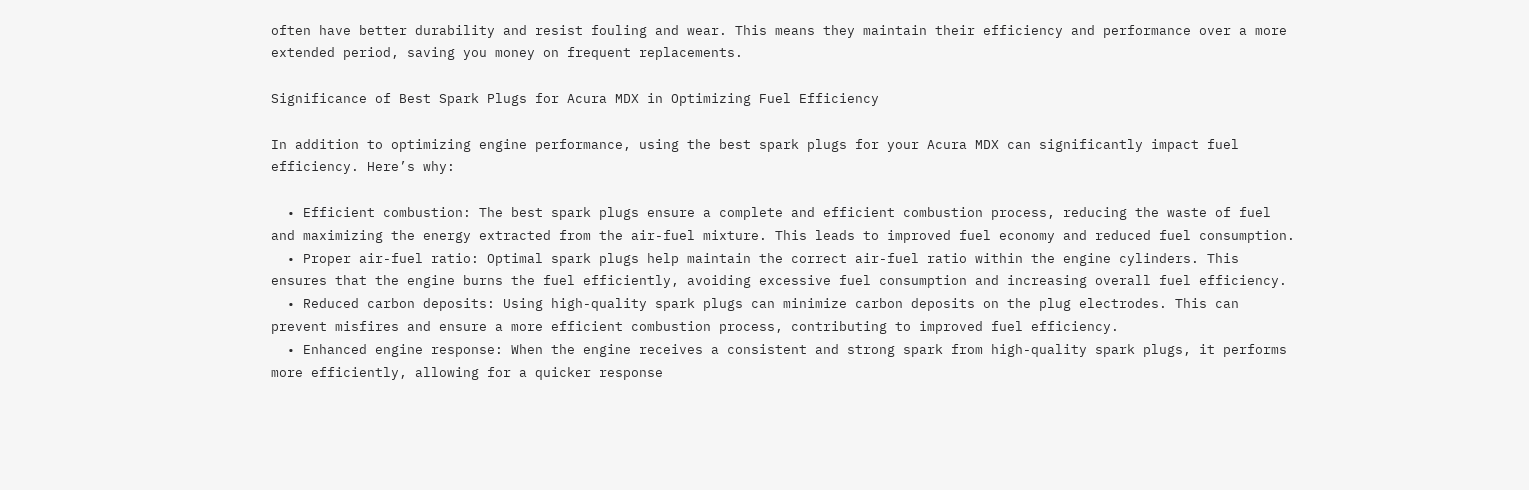often have better durability and resist fouling and wear. This means they maintain their efficiency and performance over a more extended period, saving you money on frequent replacements.

Significance of Best Spark Plugs for Acura MDX in Optimizing Fuel Efficiency

In addition to optimizing engine performance, using the best spark plugs for your Acura MDX can significantly impact fuel efficiency. Here’s why:

  • Efficient combustion: The best spark plugs ensure a complete and efficient combustion process, reducing the waste of fuel and maximizing the energy extracted from the air-fuel mixture. This leads to improved fuel economy and reduced fuel consumption.
  • Proper air-fuel ratio: Optimal spark plugs help maintain the correct air-fuel ratio within the engine cylinders. This ensures that the engine burns the fuel efficiently, avoiding excessive fuel consumption and increasing overall fuel efficiency.
  • Reduced carbon deposits: Using high-quality spark plugs can minimize carbon deposits on the plug electrodes. This can prevent misfires and ensure a more efficient combustion process, contributing to improved fuel efficiency.
  • Enhanced engine response: When the engine receives a consistent and strong spark from high-quality spark plugs, it performs more efficiently, allowing for a quicker response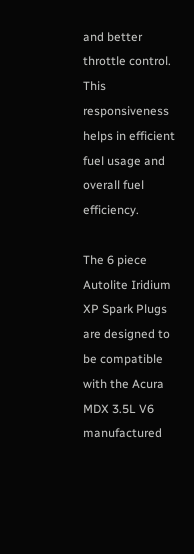and better throttle control. This responsiveness helps in efficient fuel usage and overall fuel efficiency.

The 6 piece Autolite Iridium XP Spark Plugs are designed to be compatible with the Acura MDX 3.5L V6 manufactured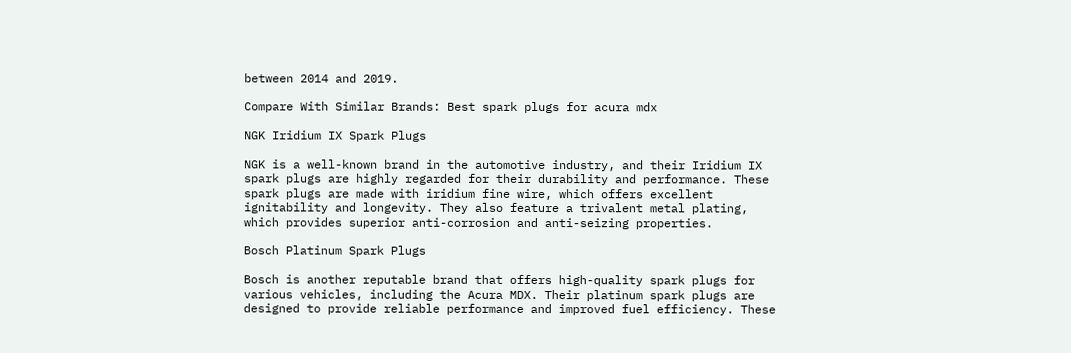between 2014 and 2019.

Compare With Similar Brands: Best spark plugs for acura mdx

NGK Iridium IX Spark Plugs

NGK is a well-known brand in the automotive industry, and their Iridium IX spark plugs are highly regarded for their durability and performance. These spark plugs are made with iridium fine wire, which offers excellent ignitability and longevity. They also feature a trivalent metal plating, which provides superior anti-corrosion and anti-seizing properties.

Bosch Platinum Spark Plugs

Bosch is another reputable brand that offers high-quality spark plugs for various vehicles, including the Acura MDX. Their platinum spark plugs are designed to provide reliable performance and improved fuel efficiency. These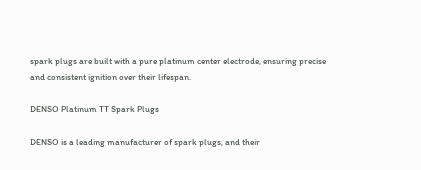spark plugs are built with a pure platinum center electrode, ensuring precise and consistent ignition over their lifespan.

DENSO Platinum TT Spark Plugs

DENSO is a leading manufacturer of spark plugs, and their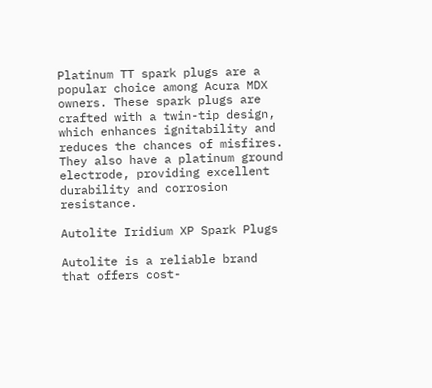Platinum TT spark plugs are a popular choice among Acura MDX owners. These spark plugs are crafted with a twin-tip design, which enhances ignitability and reduces the chances of misfires. They also have a platinum ground electrode, providing excellent durability and corrosion resistance.

Autolite Iridium XP Spark Plugs

Autolite is a reliable brand that offers cost-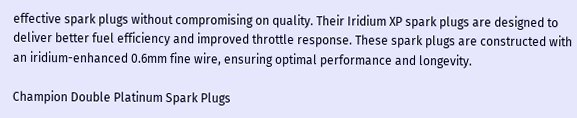effective spark plugs without compromising on quality. Their Iridium XP spark plugs are designed to deliver better fuel efficiency and improved throttle response. These spark plugs are constructed with an iridium-enhanced 0.6mm fine wire, ensuring optimal performance and longevity.

Champion Double Platinum Spark Plugs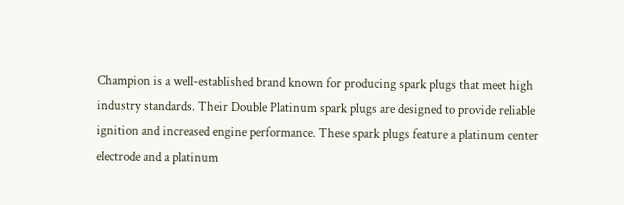Champion is a well-established brand known for producing spark plugs that meet high industry standards. Their Double Platinum spark plugs are designed to provide reliable ignition and increased engine performance. These spark plugs feature a platinum center electrode and a platinum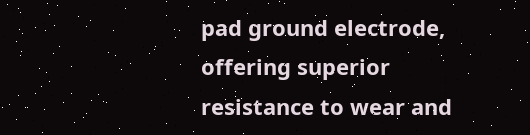pad ground electrode, offering superior resistance to wear and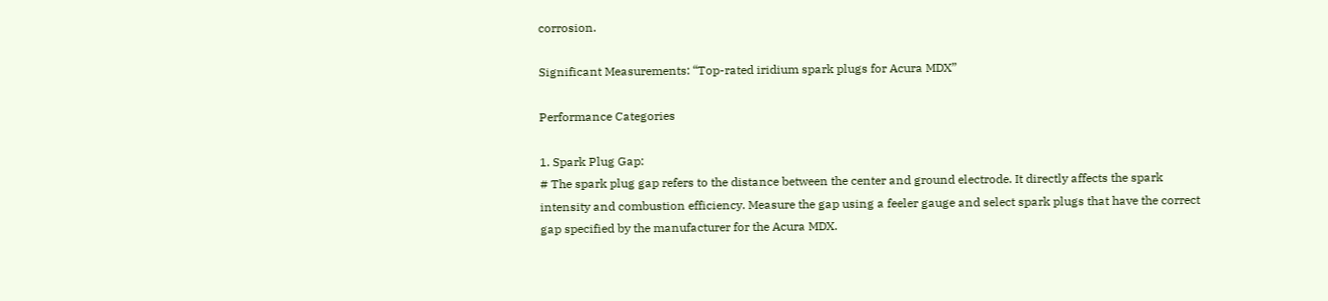corrosion.

Significant Measurements: “Top-rated iridium spark plugs for Acura MDX”

Performance Categories

1. Spark Plug Gap:
# The spark plug gap refers to the distance between the center and ground electrode. It directly affects the spark intensity and combustion efficiency. Measure the gap using a feeler gauge and select spark plugs that have the correct gap specified by the manufacturer for the Acura MDX.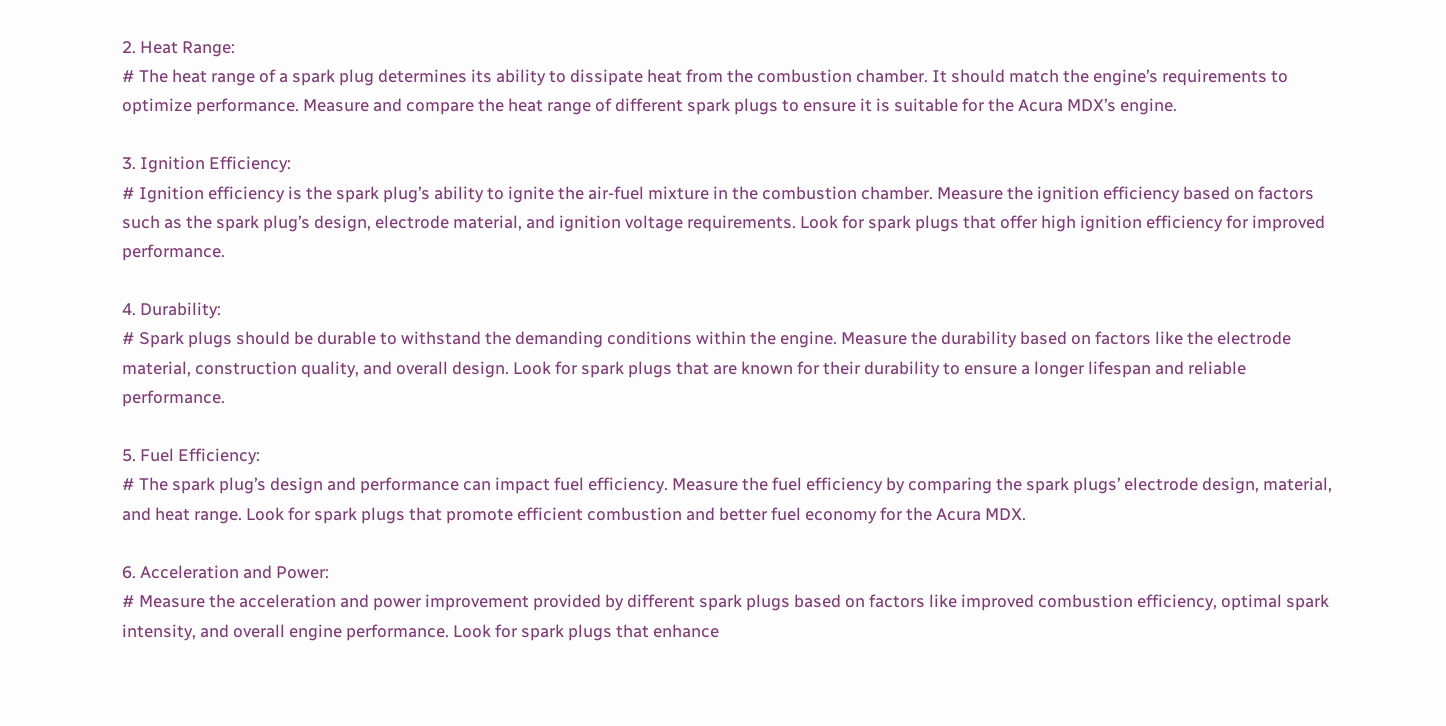2. Heat Range:
# The heat range of a spark plug determines its ability to dissipate heat from the combustion chamber. It should match the engine’s requirements to optimize performance. Measure and compare the heat range of different spark plugs to ensure it is suitable for the Acura MDX’s engine.

3. Ignition Efficiency:
# Ignition efficiency is the spark plug’s ability to ignite the air-fuel mixture in the combustion chamber. Measure the ignition efficiency based on factors such as the spark plug’s design, electrode material, and ignition voltage requirements. Look for spark plugs that offer high ignition efficiency for improved performance.

4. Durability:
# Spark plugs should be durable to withstand the demanding conditions within the engine. Measure the durability based on factors like the electrode material, construction quality, and overall design. Look for spark plugs that are known for their durability to ensure a longer lifespan and reliable performance.

5. Fuel Efficiency:
# The spark plug’s design and performance can impact fuel efficiency. Measure the fuel efficiency by comparing the spark plugs’ electrode design, material, and heat range. Look for spark plugs that promote efficient combustion and better fuel economy for the Acura MDX.

6. Acceleration and Power:
# Measure the acceleration and power improvement provided by different spark plugs based on factors like improved combustion efficiency, optimal spark intensity, and overall engine performance. Look for spark plugs that enhance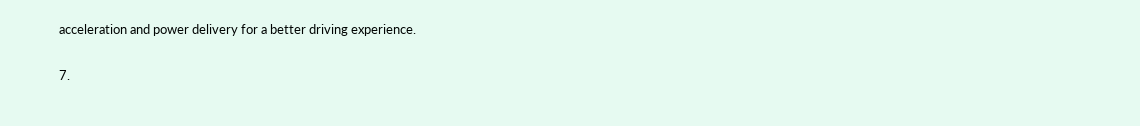acceleration and power delivery for a better driving experience.

7.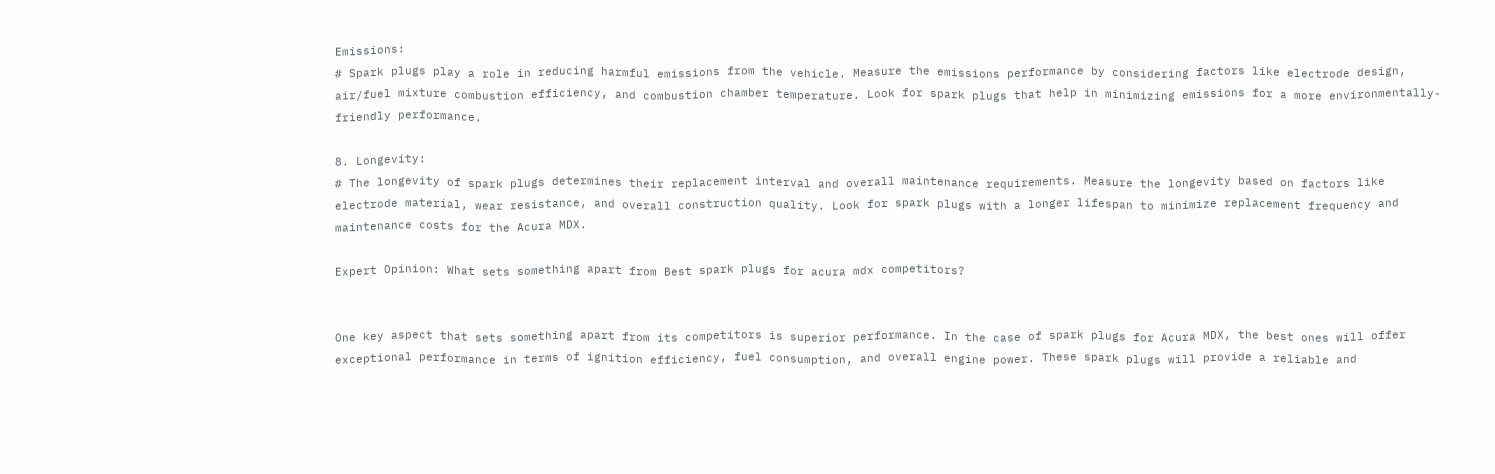Emissions:
# Spark plugs play a role in reducing harmful emissions from the vehicle. Measure the emissions performance by considering factors like electrode design, air/fuel mixture combustion efficiency, and combustion chamber temperature. Look for spark plugs that help in minimizing emissions for a more environmentally-friendly performance.

8. Longevity:
# The longevity of spark plugs determines their replacement interval and overall maintenance requirements. Measure the longevity based on factors like electrode material, wear resistance, and overall construction quality. Look for spark plugs with a longer lifespan to minimize replacement frequency and maintenance costs for the Acura MDX.

Expert Opinion: What sets something apart from Best spark plugs for acura mdx competitors?


One key aspect that sets something apart from its competitors is superior performance. In the case of spark plugs for Acura MDX, the best ones will offer exceptional performance in terms of ignition efficiency, fuel consumption, and overall engine power. These spark plugs will provide a reliable and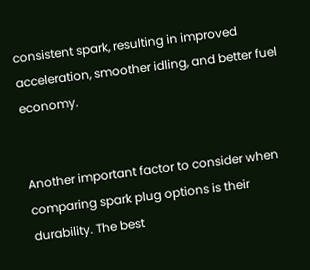consistent spark, resulting in improved acceleration, smoother idling, and better fuel economy.


Another important factor to consider when comparing spark plug options is their durability. The best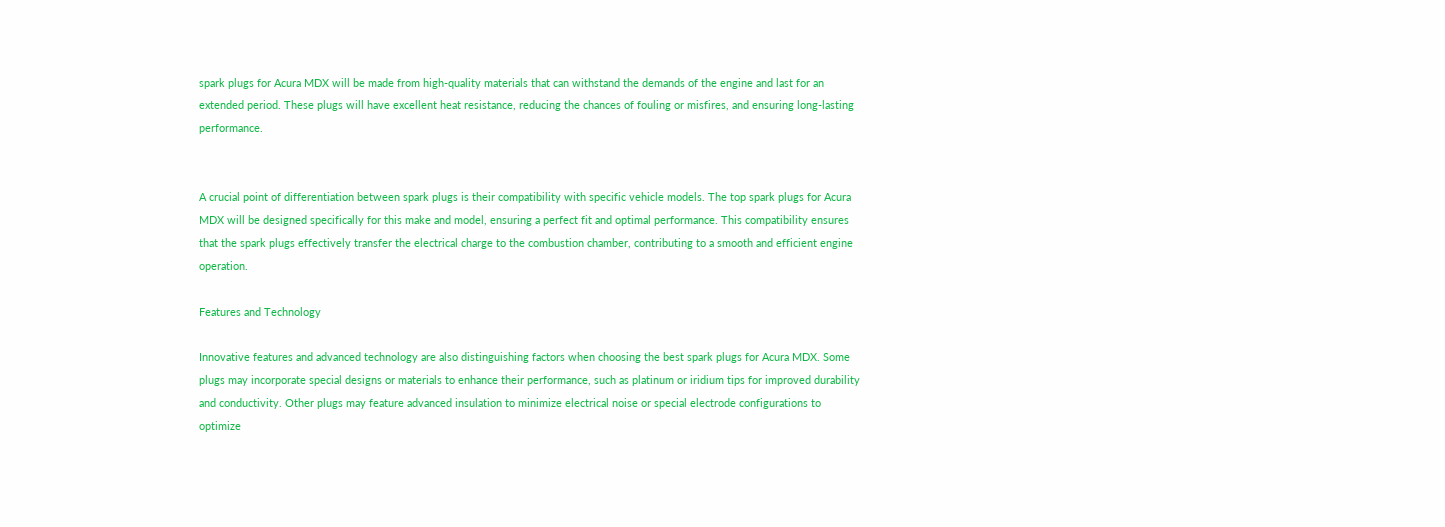spark plugs for Acura MDX will be made from high-quality materials that can withstand the demands of the engine and last for an extended period. These plugs will have excellent heat resistance, reducing the chances of fouling or misfires, and ensuring long-lasting performance.


A crucial point of differentiation between spark plugs is their compatibility with specific vehicle models. The top spark plugs for Acura MDX will be designed specifically for this make and model, ensuring a perfect fit and optimal performance. This compatibility ensures that the spark plugs effectively transfer the electrical charge to the combustion chamber, contributing to a smooth and efficient engine operation.

Features and Technology

Innovative features and advanced technology are also distinguishing factors when choosing the best spark plugs for Acura MDX. Some plugs may incorporate special designs or materials to enhance their performance, such as platinum or iridium tips for improved durability and conductivity. Other plugs may feature advanced insulation to minimize electrical noise or special electrode configurations to optimize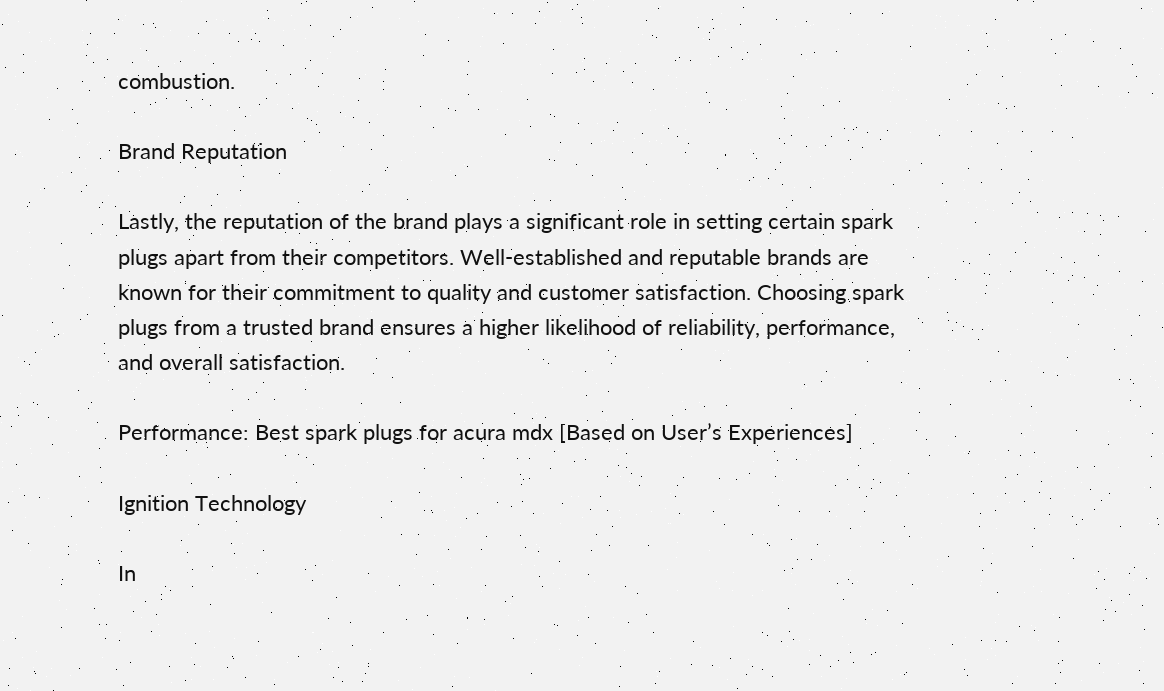combustion.

Brand Reputation

Lastly, the reputation of the brand plays a significant role in setting certain spark plugs apart from their competitors. Well-established and reputable brands are known for their commitment to quality and customer satisfaction. Choosing spark plugs from a trusted brand ensures a higher likelihood of reliability, performance, and overall satisfaction.

Performance: Best spark plugs for acura mdx [Based on User’s Experiences]

Ignition Technology

In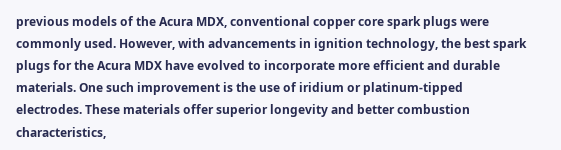previous models of the Acura MDX, conventional copper core spark plugs were commonly used. However, with advancements in ignition technology, the best spark plugs for the Acura MDX have evolved to incorporate more efficient and durable materials. One such improvement is the use of iridium or platinum-tipped electrodes. These materials offer superior longevity and better combustion characteristics,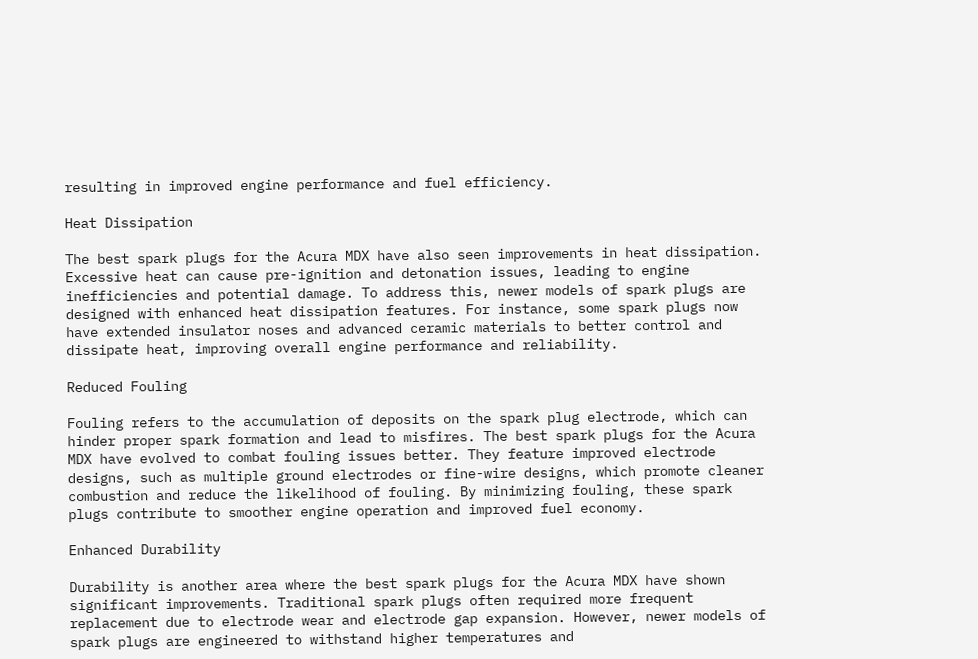resulting in improved engine performance and fuel efficiency.

Heat Dissipation

The best spark plugs for the Acura MDX have also seen improvements in heat dissipation. Excessive heat can cause pre-ignition and detonation issues, leading to engine inefficiencies and potential damage. To address this, newer models of spark plugs are designed with enhanced heat dissipation features. For instance, some spark plugs now have extended insulator noses and advanced ceramic materials to better control and dissipate heat, improving overall engine performance and reliability.

Reduced Fouling

Fouling refers to the accumulation of deposits on the spark plug electrode, which can hinder proper spark formation and lead to misfires. The best spark plugs for the Acura MDX have evolved to combat fouling issues better. They feature improved electrode designs, such as multiple ground electrodes or fine-wire designs, which promote cleaner combustion and reduce the likelihood of fouling. By minimizing fouling, these spark plugs contribute to smoother engine operation and improved fuel economy.

Enhanced Durability

Durability is another area where the best spark plugs for the Acura MDX have shown significant improvements. Traditional spark plugs often required more frequent replacement due to electrode wear and electrode gap expansion. However, newer models of spark plugs are engineered to withstand higher temperatures and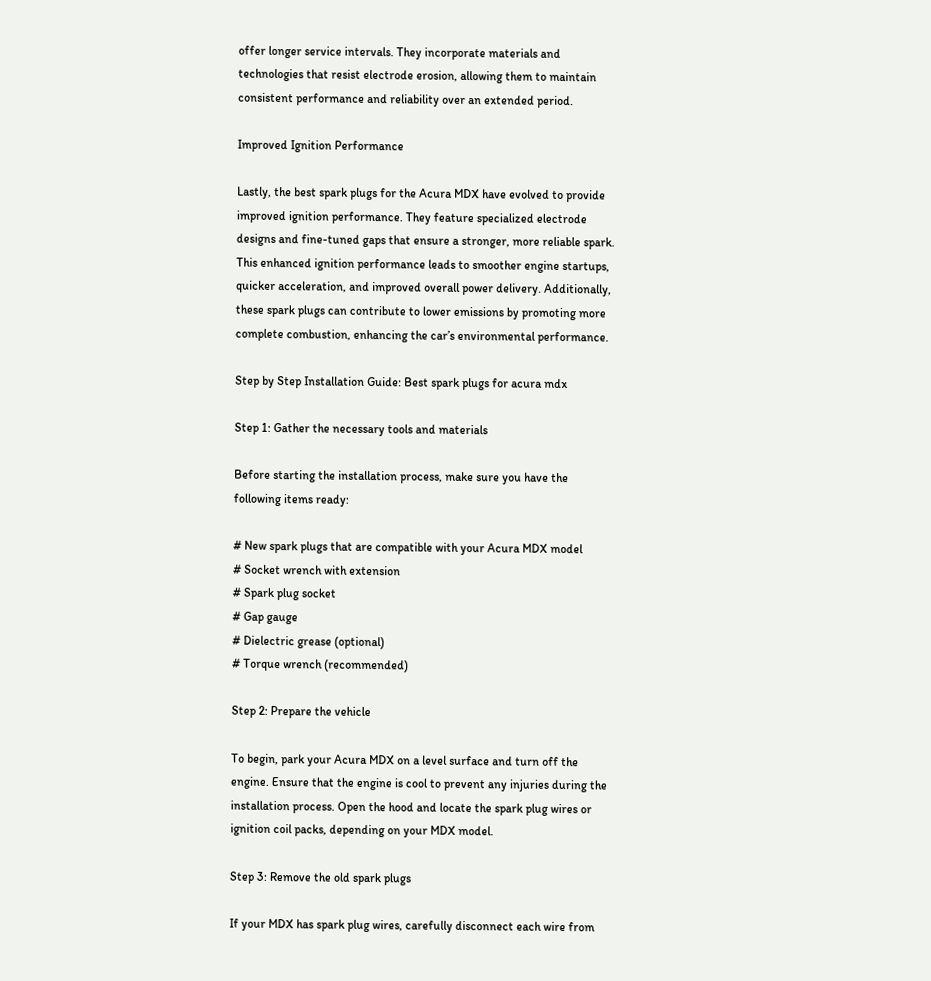offer longer service intervals. They incorporate materials and technologies that resist electrode erosion, allowing them to maintain consistent performance and reliability over an extended period.

Improved Ignition Performance

Lastly, the best spark plugs for the Acura MDX have evolved to provide improved ignition performance. They feature specialized electrode designs and fine-tuned gaps that ensure a stronger, more reliable spark. This enhanced ignition performance leads to smoother engine startups, quicker acceleration, and improved overall power delivery. Additionally, these spark plugs can contribute to lower emissions by promoting more complete combustion, enhancing the car’s environmental performance.

Step by Step Installation Guide: Best spark plugs for acura mdx

Step 1: Gather the necessary tools and materials

Before starting the installation process, make sure you have the following items ready:

# New spark plugs that are compatible with your Acura MDX model
# Socket wrench with extension
# Spark plug socket
# Gap gauge
# Dielectric grease (optional)
# Torque wrench (recommended)

Step 2: Prepare the vehicle

To begin, park your Acura MDX on a level surface and turn off the engine. Ensure that the engine is cool to prevent any injuries during the installation process. Open the hood and locate the spark plug wires or ignition coil packs, depending on your MDX model.

Step 3: Remove the old spark plugs

If your MDX has spark plug wires, carefully disconnect each wire from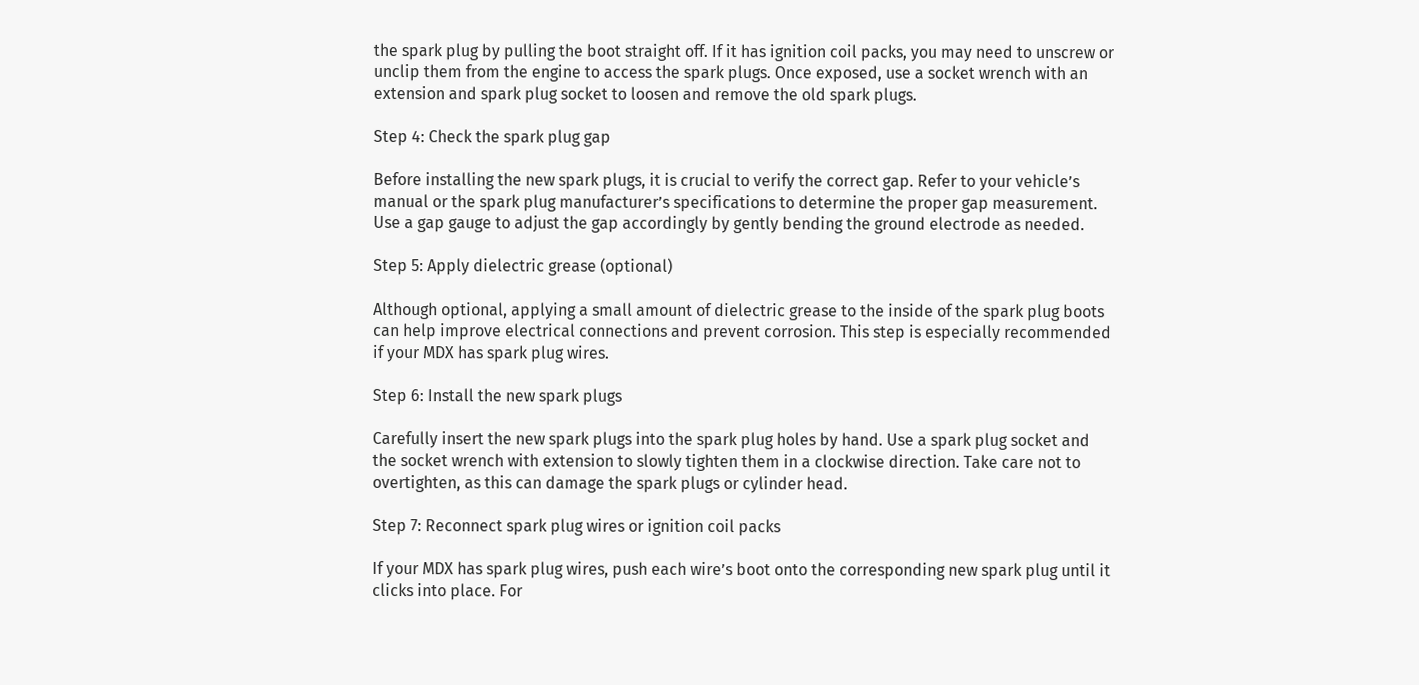the spark plug by pulling the boot straight off. If it has ignition coil packs, you may need to unscrew or unclip them from the engine to access the spark plugs. Once exposed, use a socket wrench with an extension and spark plug socket to loosen and remove the old spark plugs.

Step 4: Check the spark plug gap

Before installing the new spark plugs, it is crucial to verify the correct gap. Refer to your vehicle’s manual or the spark plug manufacturer’s specifications to determine the proper gap measurement. Use a gap gauge to adjust the gap accordingly by gently bending the ground electrode as needed.

Step 5: Apply dielectric grease (optional)

Although optional, applying a small amount of dielectric grease to the inside of the spark plug boots can help improve electrical connections and prevent corrosion. This step is especially recommended if your MDX has spark plug wires.

Step 6: Install the new spark plugs

Carefully insert the new spark plugs into the spark plug holes by hand. Use a spark plug socket and the socket wrench with extension to slowly tighten them in a clockwise direction. Take care not to overtighten, as this can damage the spark plugs or cylinder head.

Step 7: Reconnect spark plug wires or ignition coil packs

If your MDX has spark plug wires, push each wire’s boot onto the corresponding new spark plug until it clicks into place. For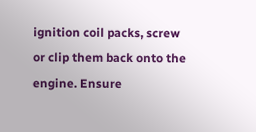ignition coil packs, screw or clip them back onto the engine. Ensure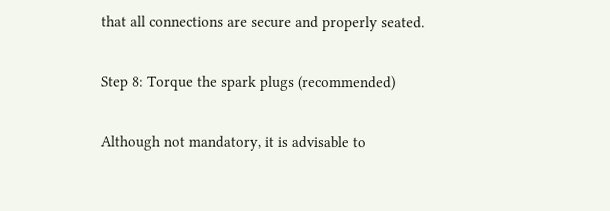that all connections are secure and properly seated.

Step 8: Torque the spark plugs (recommended)

Although not mandatory, it is advisable to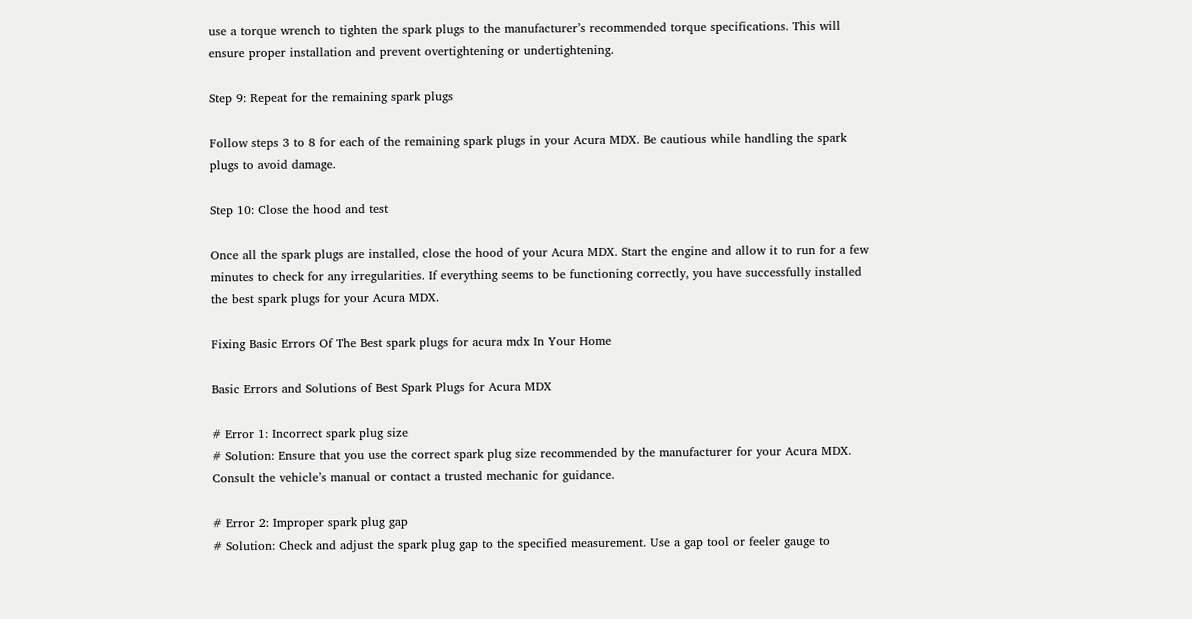use a torque wrench to tighten the spark plugs to the manufacturer’s recommended torque specifications. This will ensure proper installation and prevent overtightening or undertightening.

Step 9: Repeat for the remaining spark plugs

Follow steps 3 to 8 for each of the remaining spark plugs in your Acura MDX. Be cautious while handling the spark plugs to avoid damage.

Step 10: Close the hood and test

Once all the spark plugs are installed, close the hood of your Acura MDX. Start the engine and allow it to run for a few minutes to check for any irregularities. If everything seems to be functioning correctly, you have successfully installed the best spark plugs for your Acura MDX.

Fixing Basic Errors Of The Best spark plugs for acura mdx In Your Home

Basic Errors and Solutions of Best Spark Plugs for Acura MDX

# Error 1: Incorrect spark plug size
# Solution: Ensure that you use the correct spark plug size recommended by the manufacturer for your Acura MDX. Consult the vehicle’s manual or contact a trusted mechanic for guidance.

# Error 2: Improper spark plug gap
# Solution: Check and adjust the spark plug gap to the specified measurement. Use a gap tool or feeler gauge to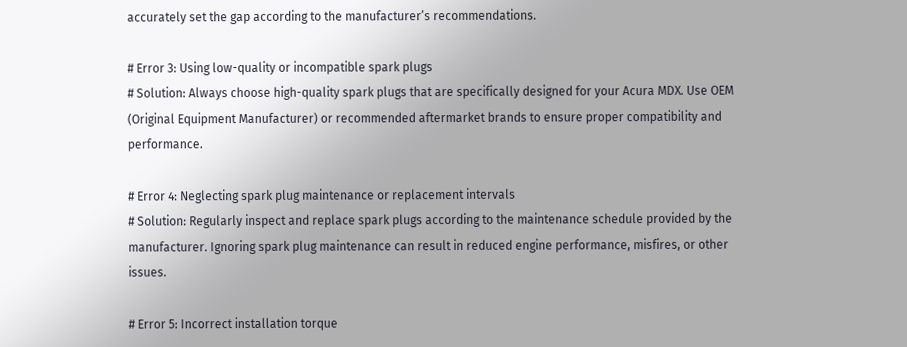accurately set the gap according to the manufacturer’s recommendations.

# Error 3: Using low-quality or incompatible spark plugs
# Solution: Always choose high-quality spark plugs that are specifically designed for your Acura MDX. Use OEM (Original Equipment Manufacturer) or recommended aftermarket brands to ensure proper compatibility and performance.

# Error 4: Neglecting spark plug maintenance or replacement intervals
# Solution: Regularly inspect and replace spark plugs according to the maintenance schedule provided by the manufacturer. Ignoring spark plug maintenance can result in reduced engine performance, misfires, or other issues.

# Error 5: Incorrect installation torque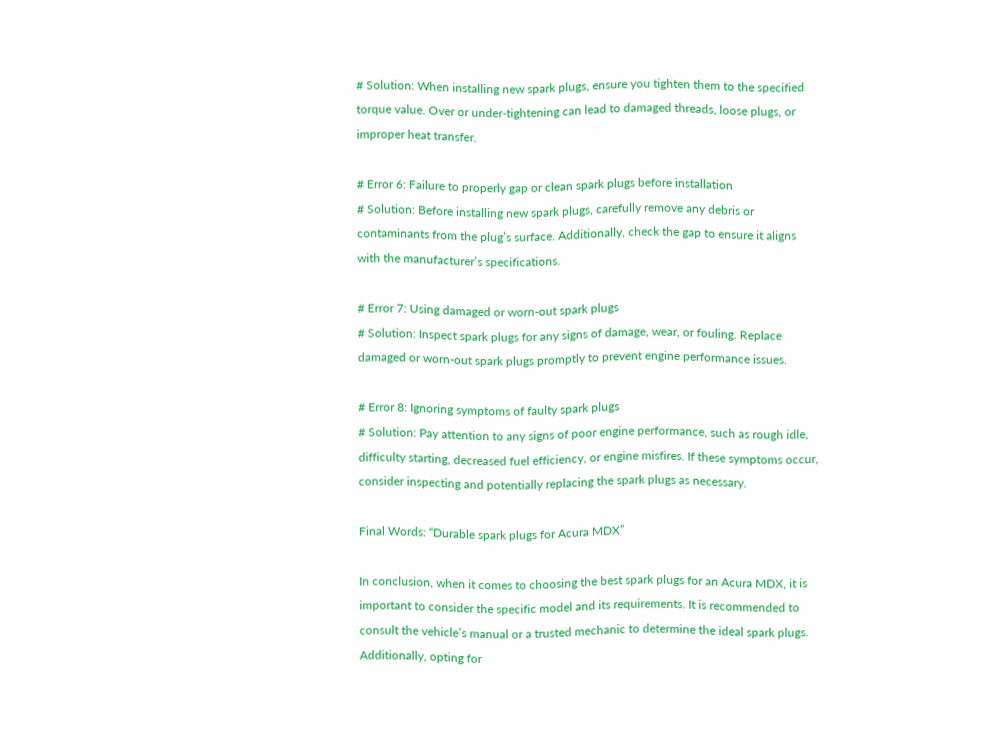# Solution: When installing new spark plugs, ensure you tighten them to the specified torque value. Over or under-tightening can lead to damaged threads, loose plugs, or improper heat transfer.

# Error 6: Failure to properly gap or clean spark plugs before installation
# Solution: Before installing new spark plugs, carefully remove any debris or contaminants from the plug’s surface. Additionally, check the gap to ensure it aligns with the manufacturer’s specifications.

# Error 7: Using damaged or worn-out spark plugs
# Solution: Inspect spark plugs for any signs of damage, wear, or fouling. Replace damaged or worn-out spark plugs promptly to prevent engine performance issues.

# Error 8: Ignoring symptoms of faulty spark plugs
# Solution: Pay attention to any signs of poor engine performance, such as rough idle, difficulty starting, decreased fuel efficiency, or engine misfires. If these symptoms occur, consider inspecting and potentially replacing the spark plugs as necessary.

Final Words: “Durable spark plugs for Acura MDX”

In conclusion, when it comes to choosing the best spark plugs for an Acura MDX, it is important to consider the specific model and its requirements. It is recommended to consult the vehicle’s manual or a trusted mechanic to determine the ideal spark plugs. Additionally, opting for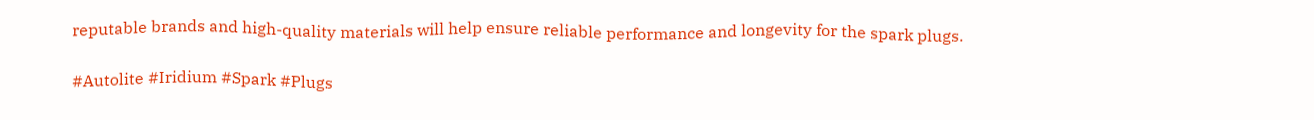reputable brands and high-quality materials will help ensure reliable performance and longevity for the spark plugs.

#Autolite #Iridium #Spark #Plugs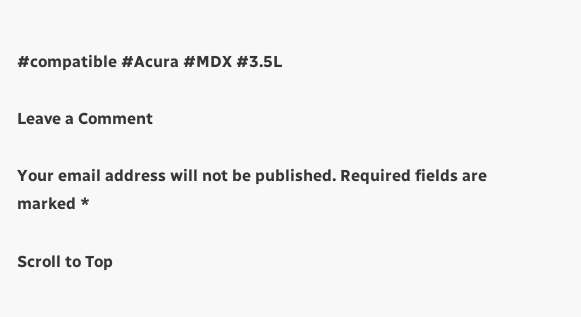#compatible #Acura #MDX #3.5L

Leave a Comment

Your email address will not be published. Required fields are marked *

Scroll to Top